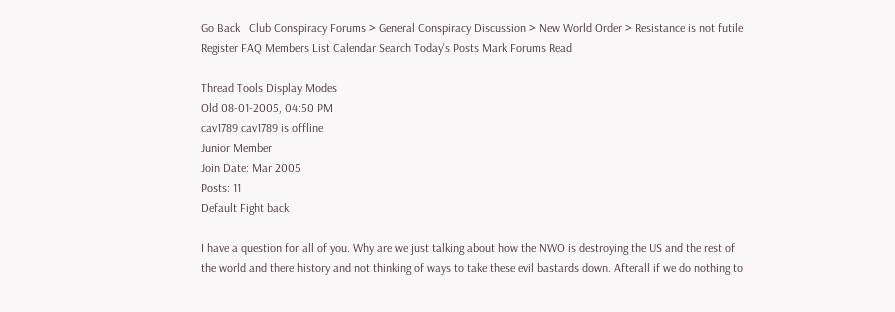Go Back   Club Conspiracy Forums > General Conspiracy Discussion > New World Order > Resistance is not futile
Register FAQ Members List Calendar Search Today's Posts Mark Forums Read

Thread Tools Display Modes
Old 08-01-2005, 04:50 PM
cav1789 cav1789 is offline
Junior Member
Join Date: Mar 2005
Posts: 11
Default Fight back

I have a question for all of you. Why are we just talking about how the NWO is destroying the US and the rest of the world and there history and not thinking of ways to take these evil bastards down. Afterall if we do nothing to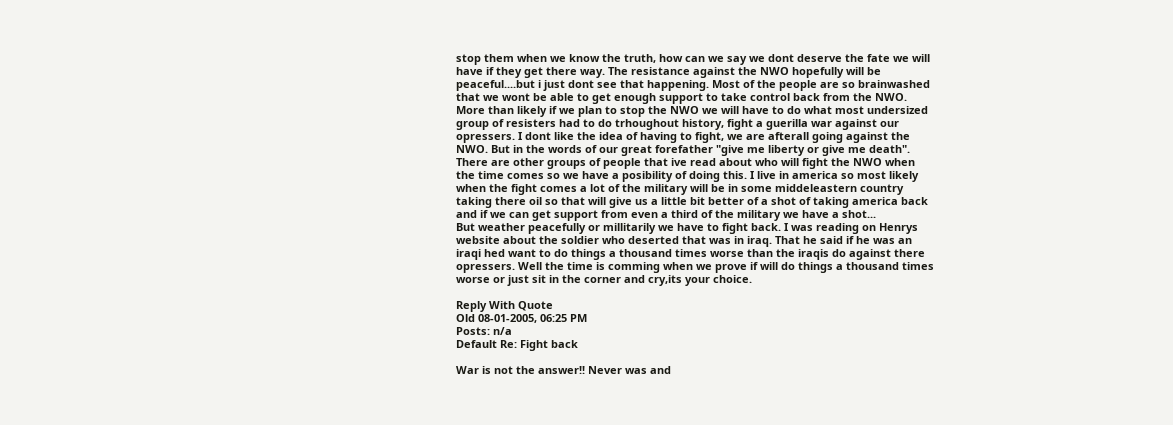stop them when we know the truth, how can we say we dont deserve the fate we will have if they get there way. The resistance against the NWO hopefully will be peaceful....but i just dont see that happening. Most of the people are so brainwashed that we wont be able to get enough support to take control back from the NWO. More than likely if we plan to stop the NWO we will have to do what most undersized group of resisters had to do trhoughout history, fight a guerilla war against our opressers. I dont like the idea of having to fight, we are afterall going against the NWO. But in the words of our great forefather "give me liberty or give me death". There are other groups of people that ive read about who will fight the NWO when the time comes so we have a posibility of doing this. I live in america so most likely when the fight comes a lot of the military will be in some middeleastern country taking there oil so that will give us a little bit better of a shot of taking america back and if we can get support from even a third of the military we have a shot...
But weather peacefully or millitarily we have to fight back. I was reading on Henrys website about the soldier who deserted that was in iraq. That he said if he was an iraqi hed want to do things a thousand times worse than the iraqis do against there opressers. Well the time is comming when we prove if will do things a thousand times worse or just sit in the corner and cry,its your choice.

Reply With Quote
Old 08-01-2005, 06:25 PM
Posts: n/a
Default Re: Fight back

War is not the answer!! Never was and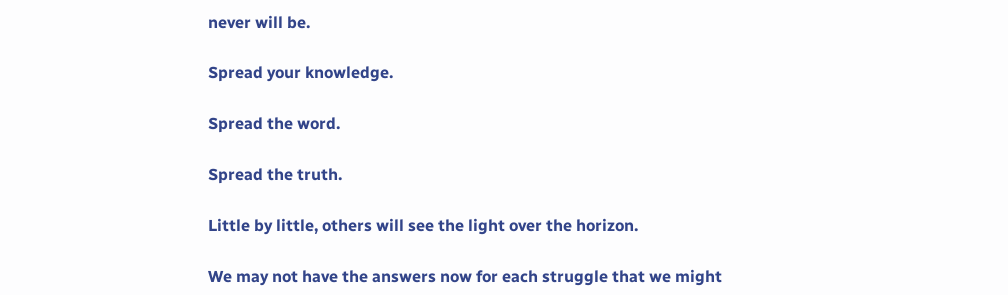never will be.

Spread your knowledge.

Spread the word.

Spread the truth.

Little by little, others will see the light over the horizon.

We may not have the answers now for each struggle that we might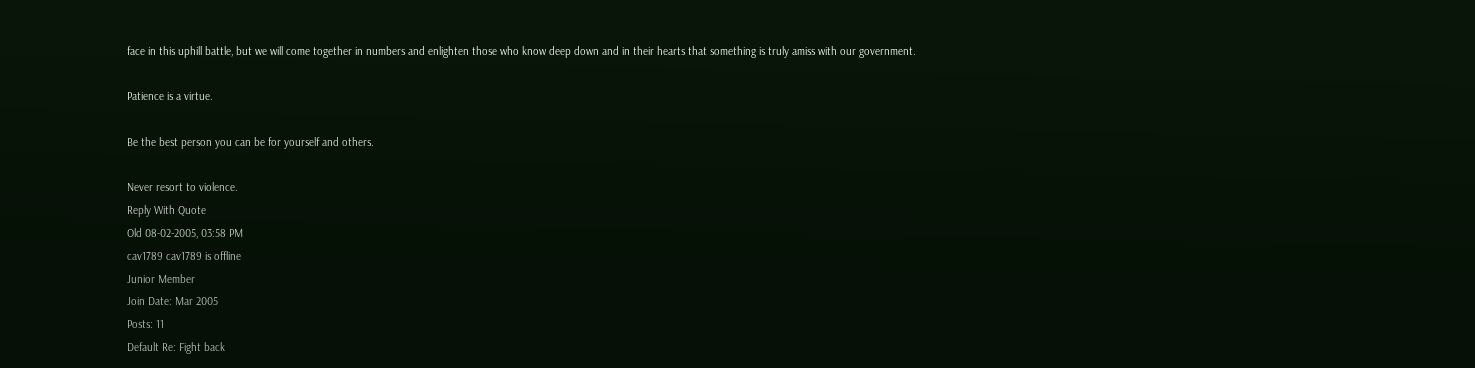face in this uphill battle, but we will come together in numbers and enlighten those who know deep down and in their hearts that something is truly amiss with our government.

Patience is a virtue.

Be the best person you can be for yourself and others.

Never resort to violence.
Reply With Quote
Old 08-02-2005, 03:58 PM
cav1789 cav1789 is offline
Junior Member
Join Date: Mar 2005
Posts: 11
Default Re: Fight back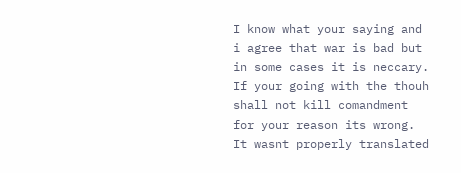I know what your saying and i agree that war is bad but in some cases it is neccary. If your going with the thouh shall not kill comandment for your reason its wrong. It wasnt properly translated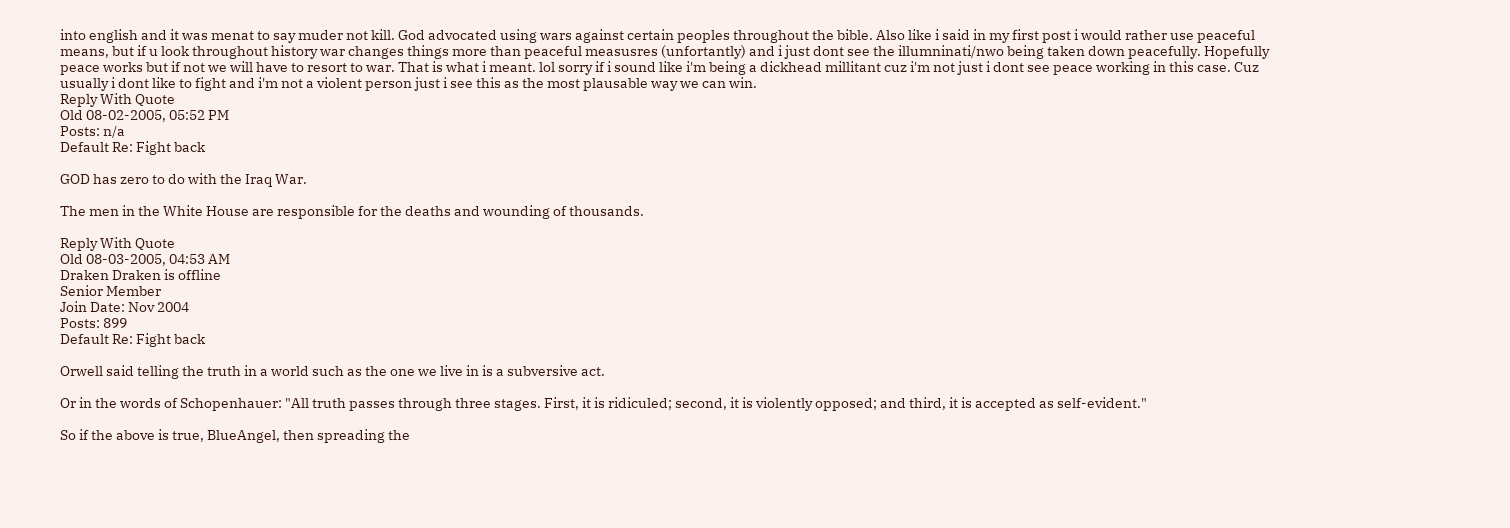into english and it was menat to say muder not kill. God advocated using wars against certain peoples throughout the bible. Also like i said in my first post i would rather use peaceful means, but if u look throughout history war changes things more than peaceful measusres (unfortantly) and i just dont see the illumninati/nwo being taken down peacefully. Hopefully peace works but if not we will have to resort to war. That is what i meant. lol sorry if i sound like i'm being a dickhead millitant cuz i'm not just i dont see peace working in this case. Cuz usually i dont like to fight and i'm not a violent person just i see this as the most plausable way we can win.
Reply With Quote
Old 08-02-2005, 05:52 PM
Posts: n/a
Default Re: Fight back

GOD has zero to do with the Iraq War.

The men in the White House are responsible for the deaths and wounding of thousands.

Reply With Quote
Old 08-03-2005, 04:53 AM
Draken Draken is offline
Senior Member
Join Date: Nov 2004
Posts: 899
Default Re: Fight back

Orwell said telling the truth in a world such as the one we live in is a subversive act.

Or in the words of Schopenhauer: "All truth passes through three stages. First, it is ridiculed; second, it is violently opposed; and third, it is accepted as self-evident."

So if the above is true, BlueAngel, then spreading the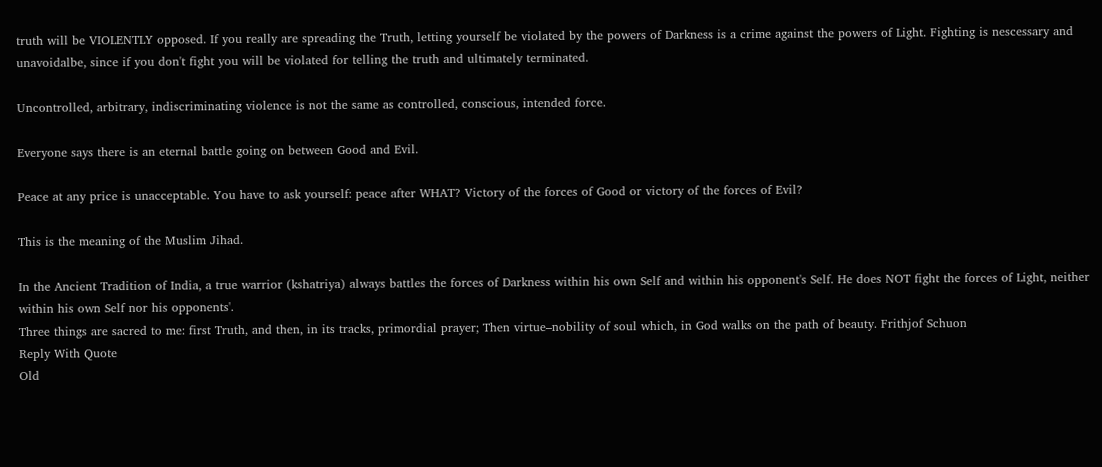truth will be VIOLENTLY opposed. If you really are spreading the Truth, letting yourself be violated by the powers of Darkness is a crime against the powers of Light. Fighting is nescessary and unavoidalbe, since if you don't fight you will be violated for telling the truth and ultimately terminated.

Uncontrolled, arbitrary, indiscriminating violence is not the same as controlled, conscious, intended force.

Everyone says there is an eternal battle going on between Good and Evil.

Peace at any price is unacceptable. You have to ask yourself: peace after WHAT? Victory of the forces of Good or victory of the forces of Evil?

This is the meaning of the Muslim Jihad.

In the Ancient Tradition of India, a true warrior (kshatriya) always battles the forces of Darkness within his own Self and within his opponent's Self. He does NOT fight the forces of Light, neither within his own Self nor his opponents'.
Three things are sacred to me: first Truth, and then, in its tracks, primordial prayer; Then virtue–nobility of soul which, in God walks on the path of beauty. Frithjof Schuon
Reply With Quote
Old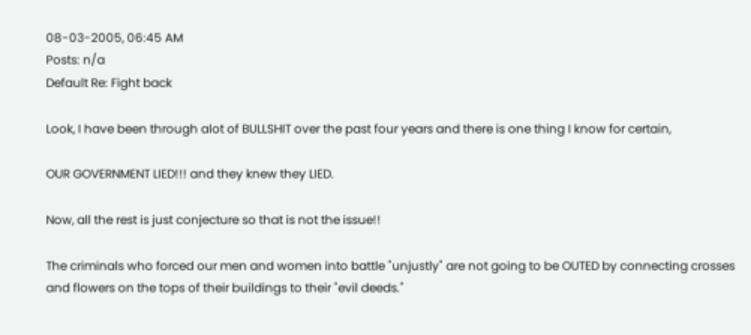08-03-2005, 06:45 AM
Posts: n/a
Default Re: Fight back

Look, I have been through alot of BULLSHIT over the past four years and there is one thing I know for certain,

OUR GOVERNMENT LIED!!! and they knew they LIED.

Now, all the rest is just conjecture so that is not the issue!!

The criminals who forced our men and women into battle "unjustly" are not going to be OUTED by connecting crosses and flowers on the tops of their buildings to their "evil deeds."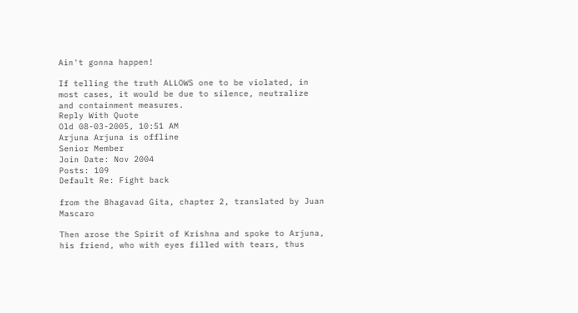Ain't gonna happen!

If telling the truth ALLOWS one to be violated, in most cases, it would be due to silence, neutralize and containment measures.
Reply With Quote
Old 08-03-2005, 10:51 AM
Arjuna Arjuna is offline
Senior Member
Join Date: Nov 2004
Posts: 109
Default Re: Fight back

from the Bhagavad Gita, chapter 2, translated by Juan Mascaro

Then arose the Spirit of Krishna and spoke to Arjuna, his friend, who with eyes filled with tears, thus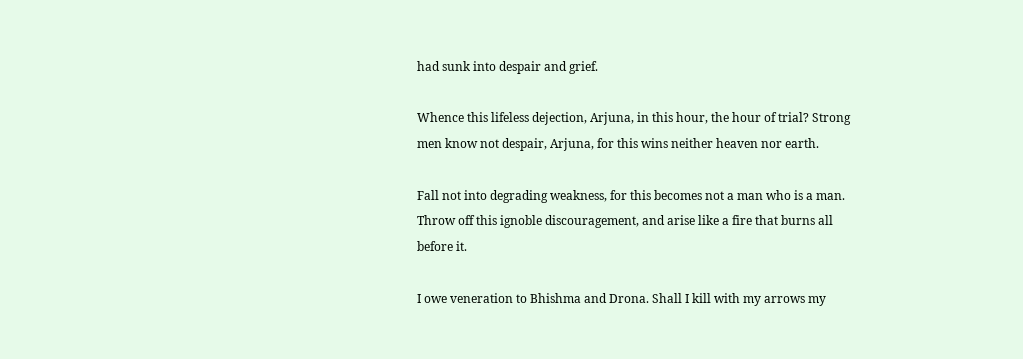had sunk into despair and grief.

Whence this lifeless dejection, Arjuna, in this hour, the hour of trial? Strong men know not despair, Arjuna, for this wins neither heaven nor earth.

Fall not into degrading weakness, for this becomes not a man who is a man. Throw off this ignoble discouragement, and arise like a fire that burns all before it.

I owe veneration to Bhishma and Drona. Shall I kill with my arrows my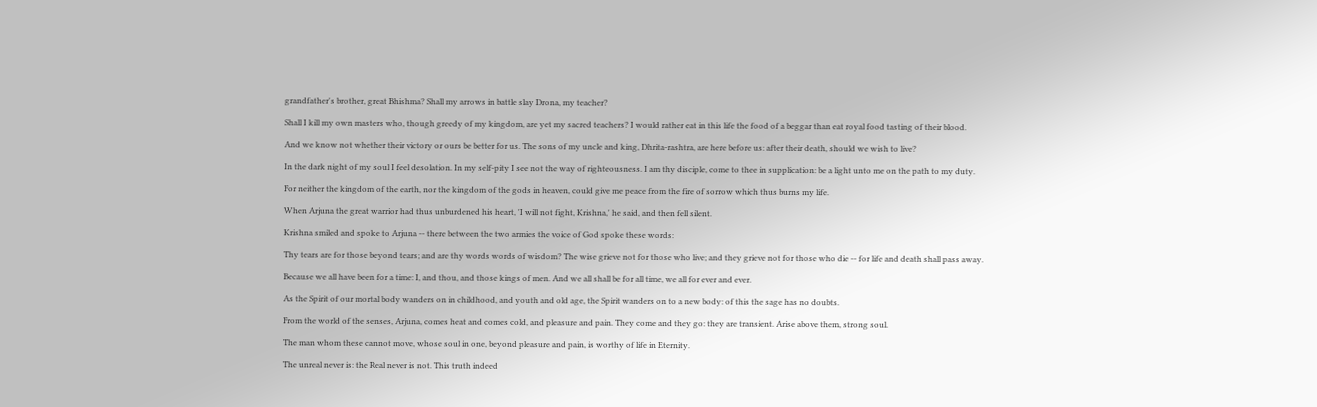grandfather's brother, great Bhishma? Shall my arrows in battle slay Drona, my teacher?

Shall I kill my own masters who, though greedy of my kingdom, are yet my sacred teachers? I would rather eat in this life the food of a beggar than eat royal food tasting of their blood.

And we know not whether their victory or ours be better for us. The sons of my uncle and king, Dhrita-rashtra, are here before us: after their death, should we wish to live?

In the dark night of my soul I feel desolation. In my self-pity I see not the way of righteousness. I am thy disciple, come to thee in supplication: be a light unto me on the path to my duty.

For neither the kingdom of the earth, nor the kingdom of the gods in heaven, could give me peace from the fire of sorrow which thus burns my life.

When Arjuna the great warrior had thus unburdened his heart, 'I will not fight, Krishna,' he said, and then fell silent.

Krishna smiled and spoke to Arjuna -- there between the two armies the voice of God spoke these words:

Thy tears are for those beyond tears; and are thy words words of wisdom? The wise grieve not for those who live; and they grieve not for those who die -- for life and death shall pass away.

Because we all have been for a time: I, and thou, and those kings of men. And we all shall be for all time, we all for ever and ever.

As the Spirit of our mortal body wanders on in childhood, and youth and old age, the Spirit wanders on to a new body: of this the sage has no doubts.

From the world of the senses, Arjuna, comes heat and comes cold, and pleasure and pain. They come and they go: they are transient. Arise above them, strong soul.

The man whom these cannot move, whose soul in one, beyond pleasure and pain, is worthy of life in Eternity.

The unreal never is: the Real never is not. This truth indeed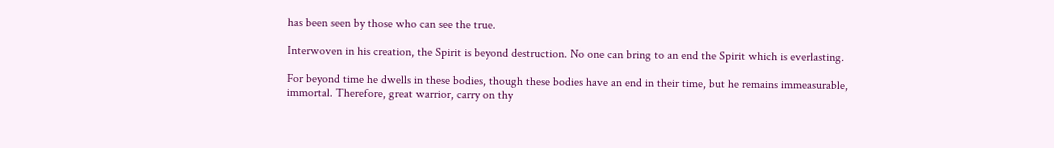has been seen by those who can see the true.

Interwoven in his creation, the Spirit is beyond destruction. No one can bring to an end the Spirit which is everlasting.

For beyond time he dwells in these bodies, though these bodies have an end in their time, but he remains immeasurable, immortal. Therefore, great warrior, carry on thy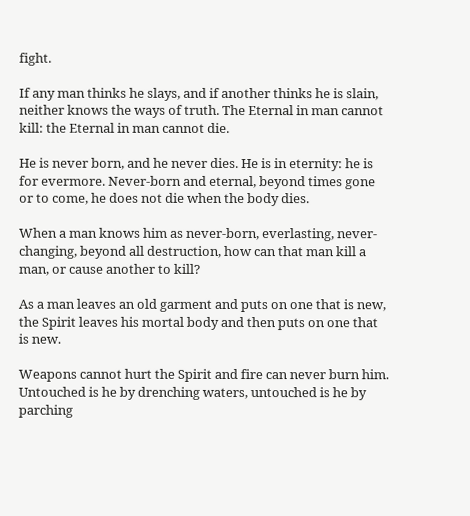fight.

If any man thinks he slays, and if another thinks he is slain, neither knows the ways of truth. The Eternal in man cannot kill: the Eternal in man cannot die.

He is never born, and he never dies. He is in eternity: he is for evermore. Never-born and eternal, beyond times gone or to come, he does not die when the body dies.

When a man knows him as never-born, everlasting, never-changing, beyond all destruction, how can that man kill a man, or cause another to kill?

As a man leaves an old garment and puts on one that is new, the Spirit leaves his mortal body and then puts on one that is new.

Weapons cannot hurt the Spirit and fire can never burn him. Untouched is he by drenching waters, untouched is he by parching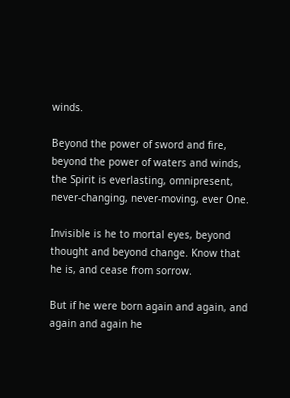winds.

Beyond the power of sword and fire, beyond the power of waters and winds, the Spirit is everlasting, omnipresent, never-changing, never-moving, ever One.

Invisible is he to mortal eyes, beyond thought and beyond change. Know that he is, and cease from sorrow.

But if he were born again and again, and again and again he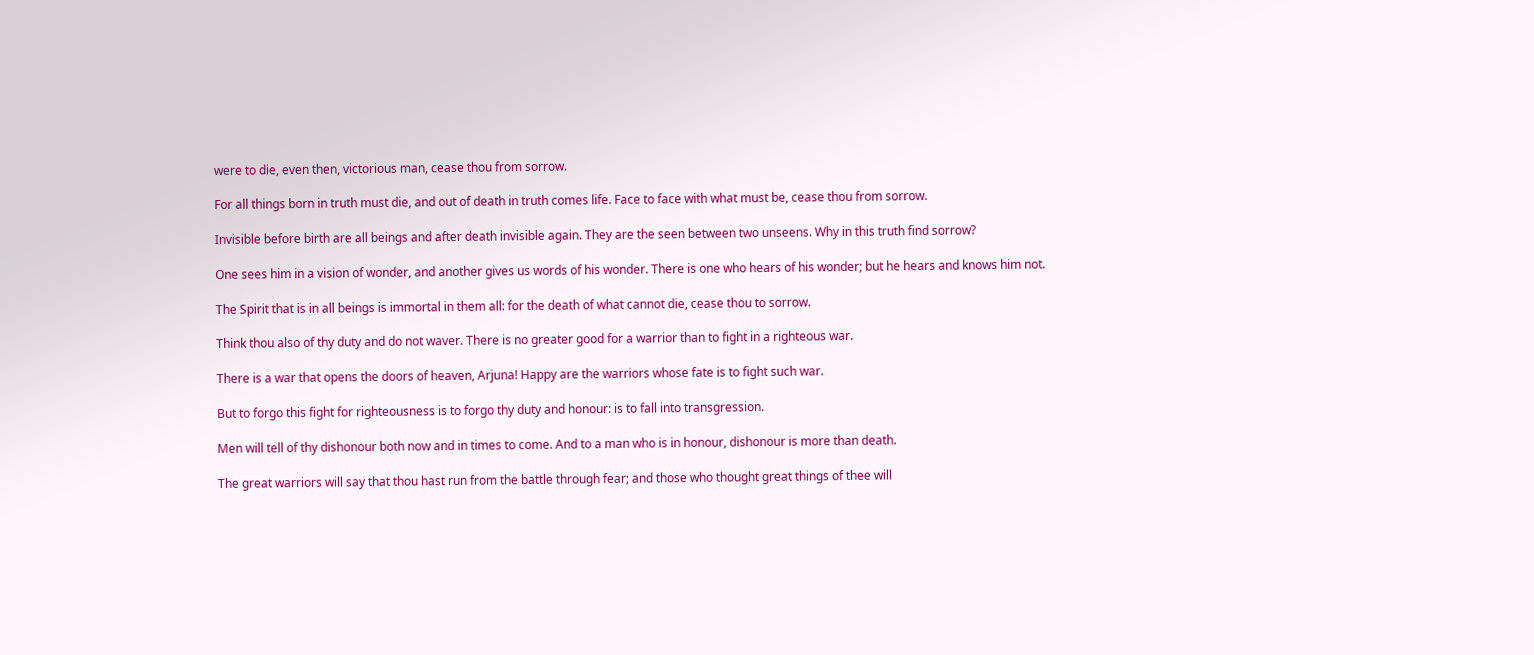were to die, even then, victorious man, cease thou from sorrow.

For all things born in truth must die, and out of death in truth comes life. Face to face with what must be, cease thou from sorrow.

Invisible before birth are all beings and after death invisible again. They are the seen between two unseens. Why in this truth find sorrow?

One sees him in a vision of wonder, and another gives us words of his wonder. There is one who hears of his wonder; but he hears and knows him not.

The Spirit that is in all beings is immortal in them all: for the death of what cannot die, cease thou to sorrow.

Think thou also of thy duty and do not waver. There is no greater good for a warrior than to fight in a righteous war.

There is a war that opens the doors of heaven, Arjuna! Happy are the warriors whose fate is to fight such war.

But to forgo this fight for righteousness is to forgo thy duty and honour: is to fall into transgression.

Men will tell of thy dishonour both now and in times to come. And to a man who is in honour, dishonour is more than death.

The great warriors will say that thou hast run from the battle through fear; and those who thought great things of thee will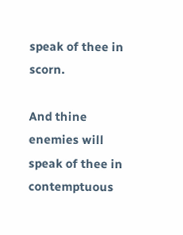speak of thee in scorn.

And thine enemies will speak of thee in contemptuous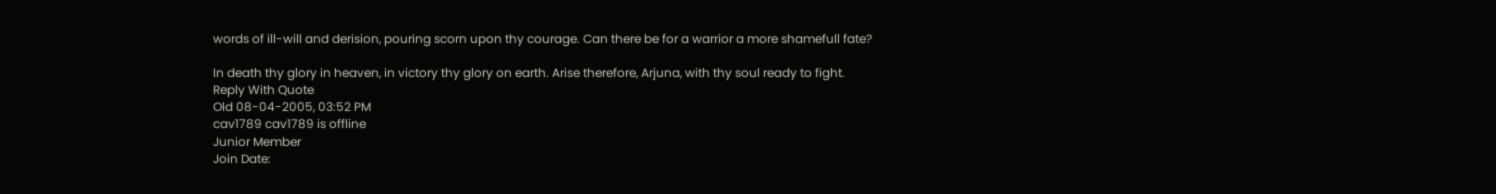words of ill-will and derision, pouring scorn upon thy courage. Can there be for a warrior a more shamefull fate?

In death thy glory in heaven, in victory thy glory on earth. Arise therefore, Arjuna, with thy soul ready to fight.
Reply With Quote
Old 08-04-2005, 03:52 PM
cav1789 cav1789 is offline
Junior Member
Join Date: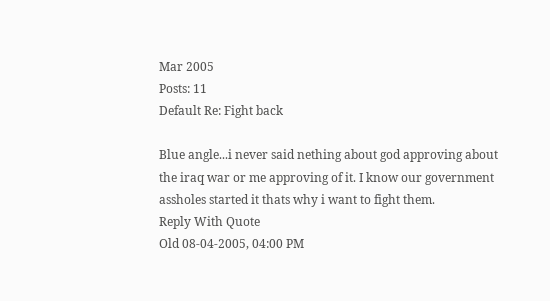Mar 2005
Posts: 11
Default Re: Fight back

Blue angle...i never said nething about god approving about the iraq war or me approving of it. I know our government assholes started it thats why i want to fight them.
Reply With Quote
Old 08-04-2005, 04:00 PM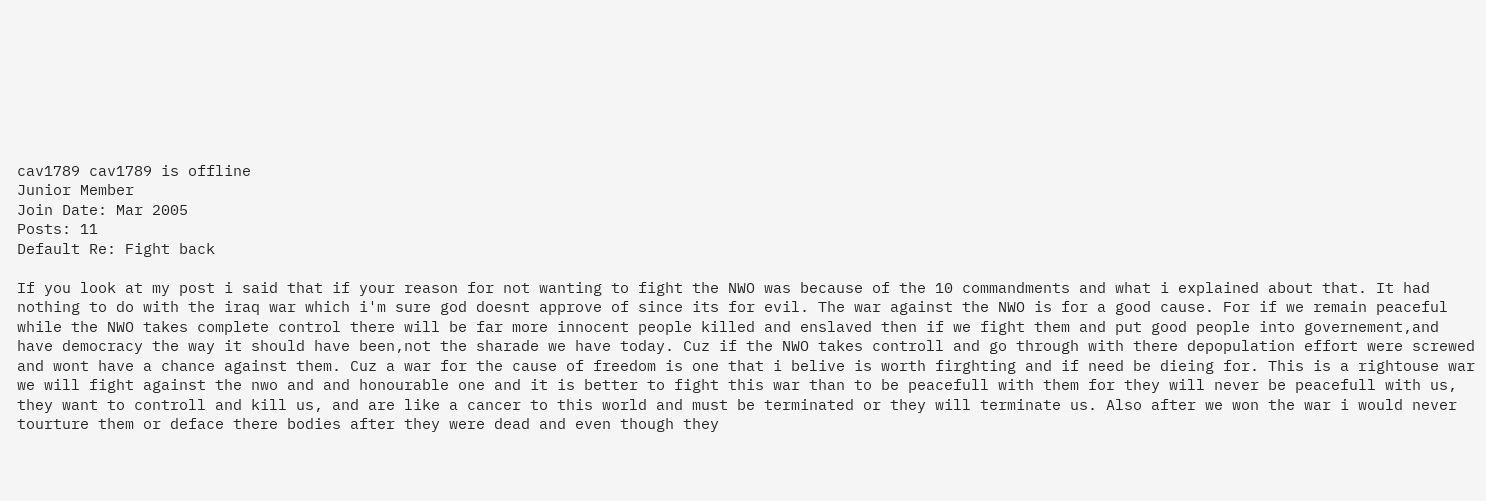cav1789 cav1789 is offline
Junior Member
Join Date: Mar 2005
Posts: 11
Default Re: Fight back

If you look at my post i said that if your reason for not wanting to fight the NWO was because of the 10 commandments and what i explained about that. It had nothing to do with the iraq war which i'm sure god doesnt approve of since its for evil. The war against the NWO is for a good cause. For if we remain peaceful while the NWO takes complete control there will be far more innocent people killed and enslaved then if we fight them and put good people into governement,and have democracy the way it should have been,not the sharade we have today. Cuz if the NWO takes controll and go through with there depopulation effort were screwed and wont have a chance against them. Cuz a war for the cause of freedom is one that i belive is worth firghting and if need be dieing for. This is a rightouse war we will fight against the nwo and and honourable one and it is better to fight this war than to be peacefull with them for they will never be peacefull with us, they want to controll and kill us, and are like a cancer to this world and must be terminated or they will terminate us. Also after we won the war i would never tourture them or deface there bodies after they were dead and even though they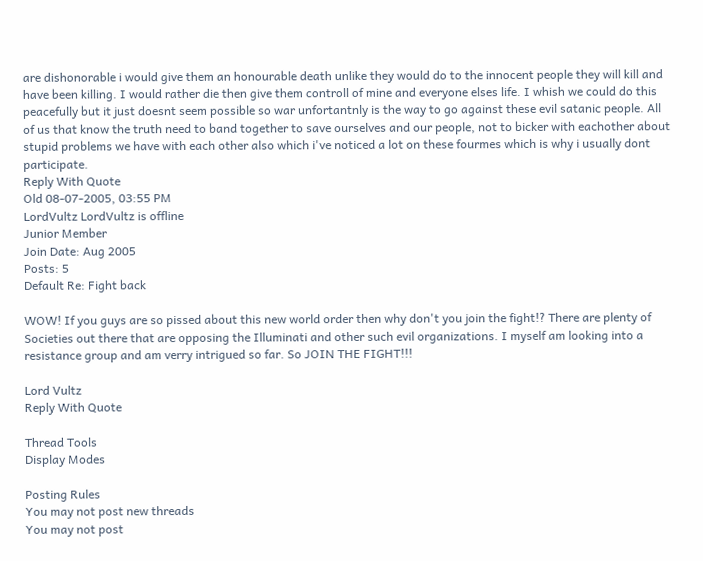are dishonorable i would give them an honourable death unlike they would do to the innocent people they will kill and have been killing. I would rather die then give them controll of mine and everyone elses life. I whish we could do this peacefully but it just doesnt seem possible so war unfortantnly is the way to go against these evil satanic people. All of us that know the truth need to band together to save ourselves and our people, not to bicker with eachother about stupid problems we have with each other also which i've noticed a lot on these fourmes which is why i usually dont participate.
Reply With Quote
Old 08-07-2005, 03:55 PM
LordVultz LordVultz is offline
Junior Member
Join Date: Aug 2005
Posts: 5
Default Re: Fight back

WOW! If you guys are so pissed about this new world order then why don't you join the fight!? There are plenty of Societies out there that are opposing the Illuminati and other such evil organizations. I myself am looking into a resistance group and am verry intrigued so far. So JOIN THE FIGHT!!!

Lord Vultz
Reply With Quote

Thread Tools
Display Modes

Posting Rules
You may not post new threads
You may not post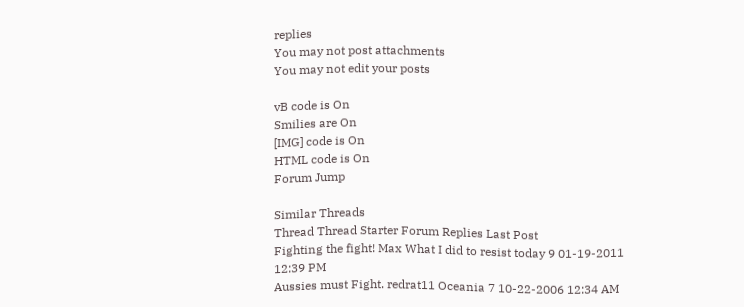replies
You may not post attachments
You may not edit your posts

vB code is On
Smilies are On
[IMG] code is On
HTML code is On
Forum Jump

Similar Threads
Thread Thread Starter Forum Replies Last Post
Fighting the fight! Max What I did to resist today 9 01-19-2011 12:39 PM
Aussies must Fight. redrat11 Oceania 7 10-22-2006 12:34 AM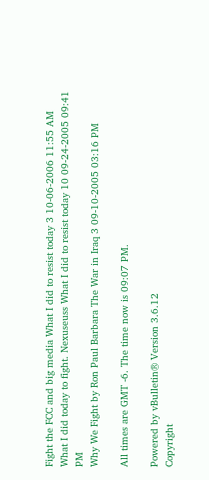Fight the FCC and big media What I did to resist today 3 10-06-2006 11:55 AM
What I did today to fight. Nexuseuss What I did to resist today 10 09-24-2005 09:41 PM
Why We Fight by Ron Paul Barbara The War in Iraq 3 09-10-2005 03:16 PM

All times are GMT -6. The time now is 09:07 PM.

Powered by vBulletin® Version 3.6.12
Copyright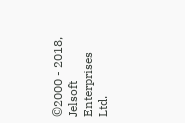©2000 - 2018, Jelsoft Enterprises Ltd.